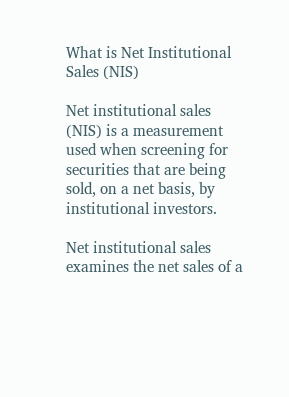What is Net Institutional Sales (NIS)

Net institutional sales (NIS) is a measurement used when screening for securities that are being sold, on a net basis, by institutional investors.

Net institutional sales examines the net sales of a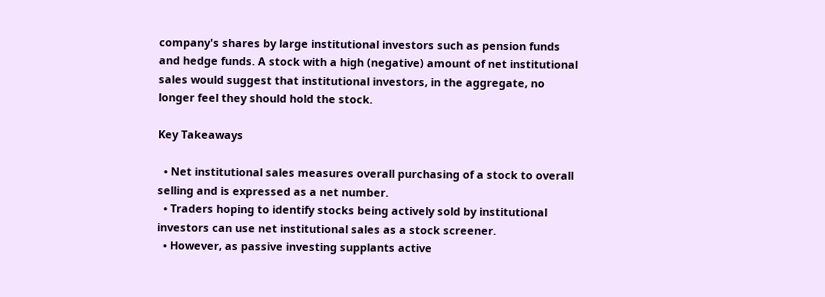company's shares by large institutional investors such as pension funds and hedge funds. A stock with a high (negative) amount of net institutional sales would suggest that institutional investors, in the aggregate, no longer feel they should hold the stock.

Key Takeaways

  • Net institutional sales measures overall purchasing of a stock to overall selling and is expressed as a net number.
  • Traders hoping to identify stocks being actively sold by institutional investors can use net institutional sales as a stock screener.
  • However, as passive investing supplants active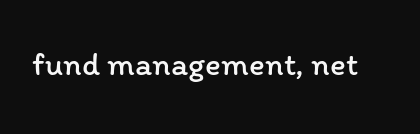fund management, net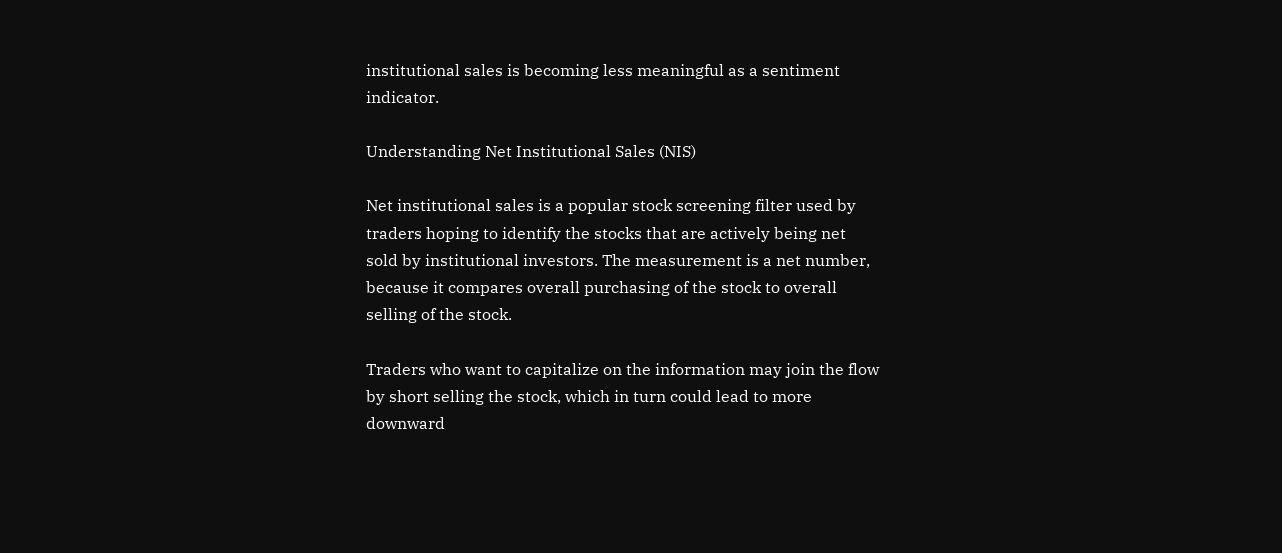institutional sales is becoming less meaningful as a sentiment indicator.

Understanding Net Institutional Sales (NIS)

Net institutional sales is a popular stock screening filter used by traders hoping to identify the stocks that are actively being net sold by institutional investors. The measurement is a net number, because it compares overall purchasing of the stock to overall selling of the stock.

Traders who want to capitalize on the information may join the flow by short selling the stock, which in turn could lead to more downward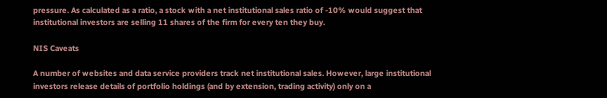pressure. As calculated as a ratio, a stock with a net institutional sales ratio of -10% would suggest that institutional investors are selling 11 shares of the firm for every ten they buy.

NIS Caveats

A number of websites and data service providers track net institutional sales. However, large institutional investors release details of portfolio holdings (and by extension, trading activity) only on a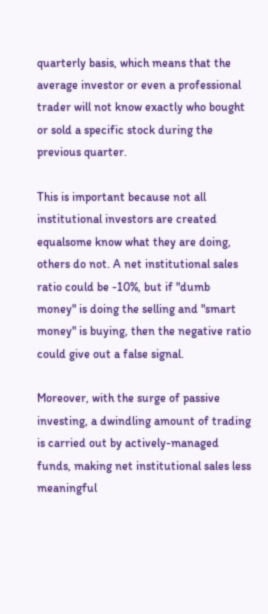quarterly basis, which means that the average investor or even a professional trader will not know exactly who bought or sold a specific stock during the previous quarter.

This is important because not all institutional investors are created equalsome know what they are doing, others do not. A net institutional sales ratio could be -10%, but if "dumb money" is doing the selling and "smart money" is buying, then the negative ratio could give out a false signal.

Moreover, with the surge of passive investing, a dwindling amount of trading is carried out by actively-managed funds, making net institutional sales less meaningful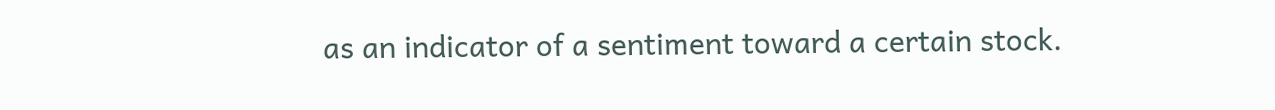as an indicator of a sentiment toward a certain stock.